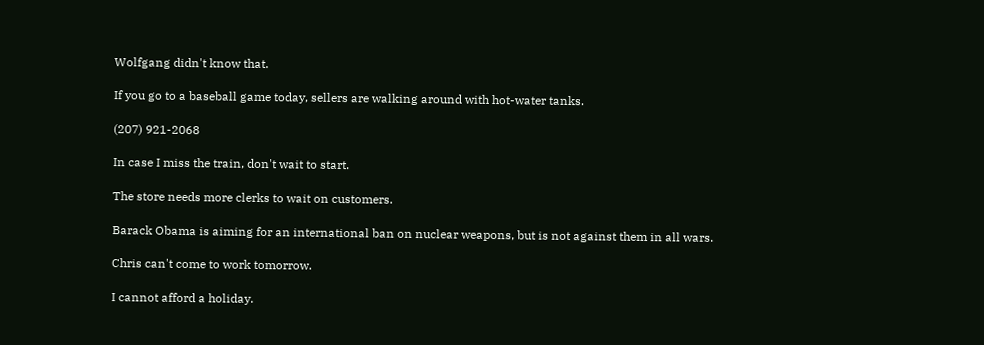Wolfgang didn't know that.

If you go to a baseball game today, sellers are walking around with hot-water tanks.

(207) 921-2068

In case I miss the train, don't wait to start.

The store needs more clerks to wait on customers.

Barack Obama is aiming for an international ban on nuclear weapons, but is not against them in all wars.

Chris can't come to work tomorrow.

I cannot afford a holiday.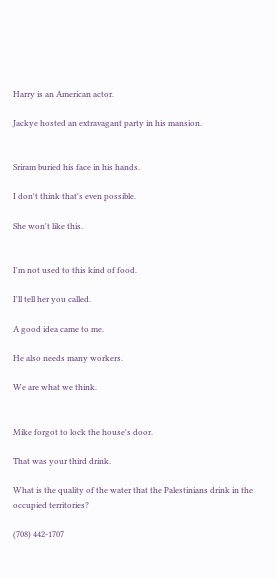Harry is an American actor.

Jackye hosted an extravagant party in his mansion.


Sriram buried his face in his hands.

I don't think that's even possible.

She won't like this.


I'm not used to this kind of food.

I'll tell her you called.

A good idea came to me.

He also needs many workers.

We are what we think.


Mike forgot to lock the house's door.

That was your third drink.

What is the quality of the water that the Palestinians drink in the occupied territories?

(708) 442-1707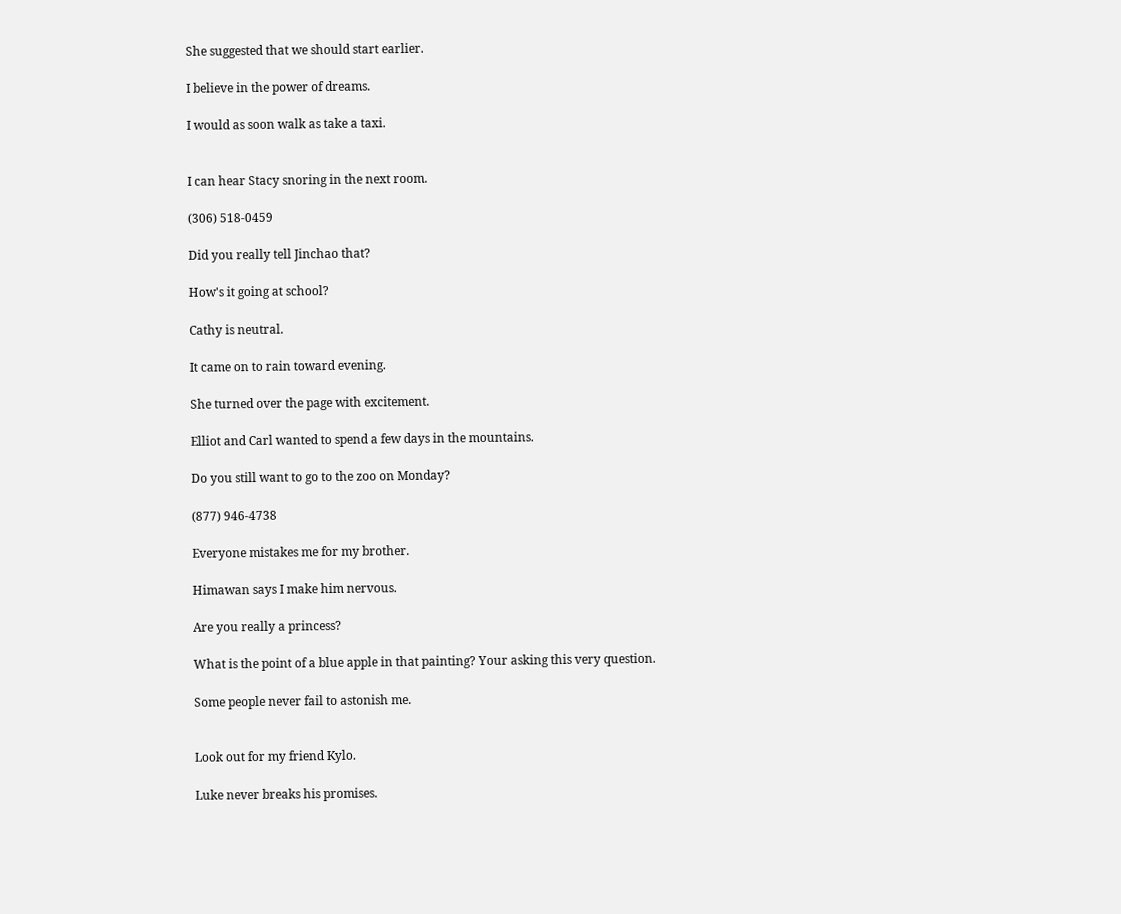She suggested that we should start earlier.

I believe in the power of dreams.

I would as soon walk as take a taxi.


I can hear Stacy snoring in the next room.

(306) 518-0459

Did you really tell Jinchao that?

How's it going at school?

Cathy is neutral.

It came on to rain toward evening.

She turned over the page with excitement.

Elliot and Carl wanted to spend a few days in the mountains.

Do you still want to go to the zoo on Monday?

(877) 946-4738

Everyone mistakes me for my brother.

Himawan says I make him nervous.

Are you really a princess?

What is the point of a blue apple in that painting? Your asking this very question.

Some people never fail to astonish me.


Look out for my friend Kylo.

Luke never breaks his promises.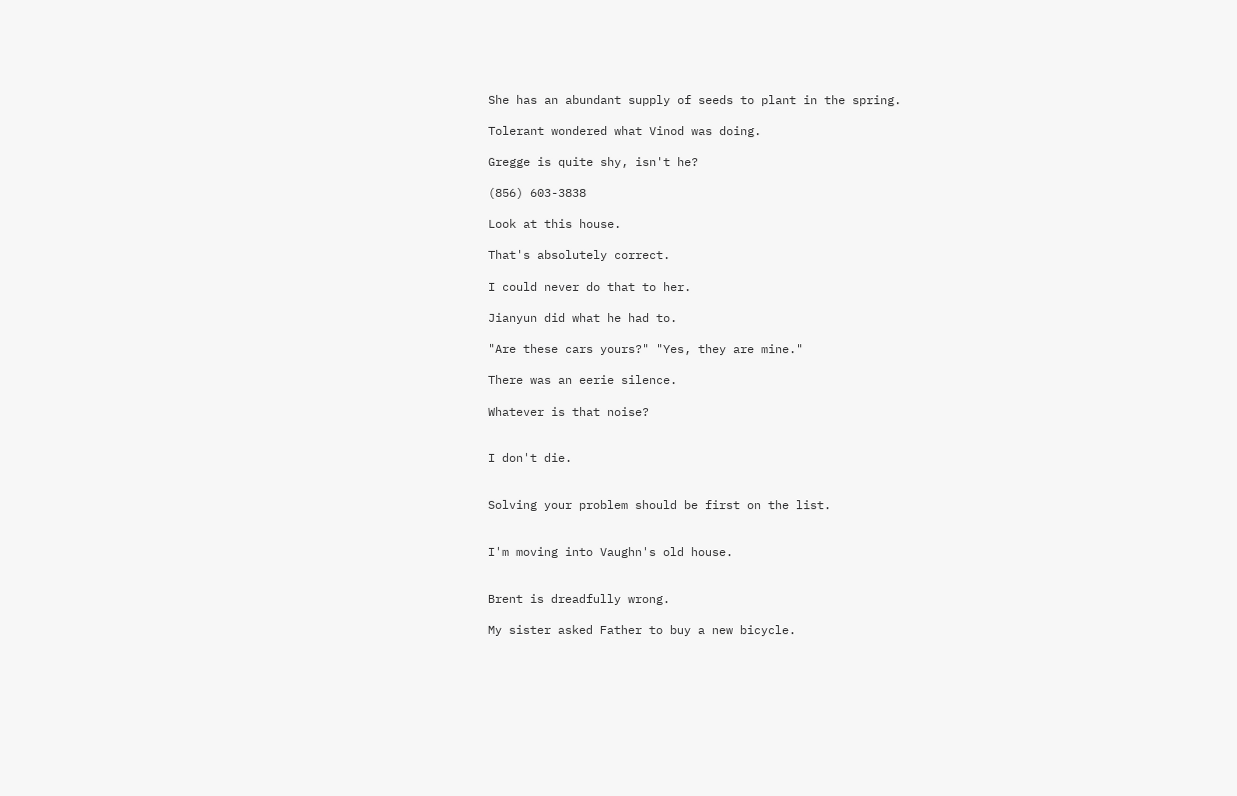She has an abundant supply of seeds to plant in the spring.

Tolerant wondered what Vinod was doing.

Gregge is quite shy, isn't he?

(856) 603-3838

Look at this house.

That's absolutely correct.

I could never do that to her.

Jianyun did what he had to.

"Are these cars yours?" "Yes, they are mine."

There was an eerie silence.

Whatever is that noise?


I don't die.


Solving your problem should be first on the list.


I'm moving into Vaughn's old house.


Brent is dreadfully wrong.

My sister asked Father to buy a new bicycle.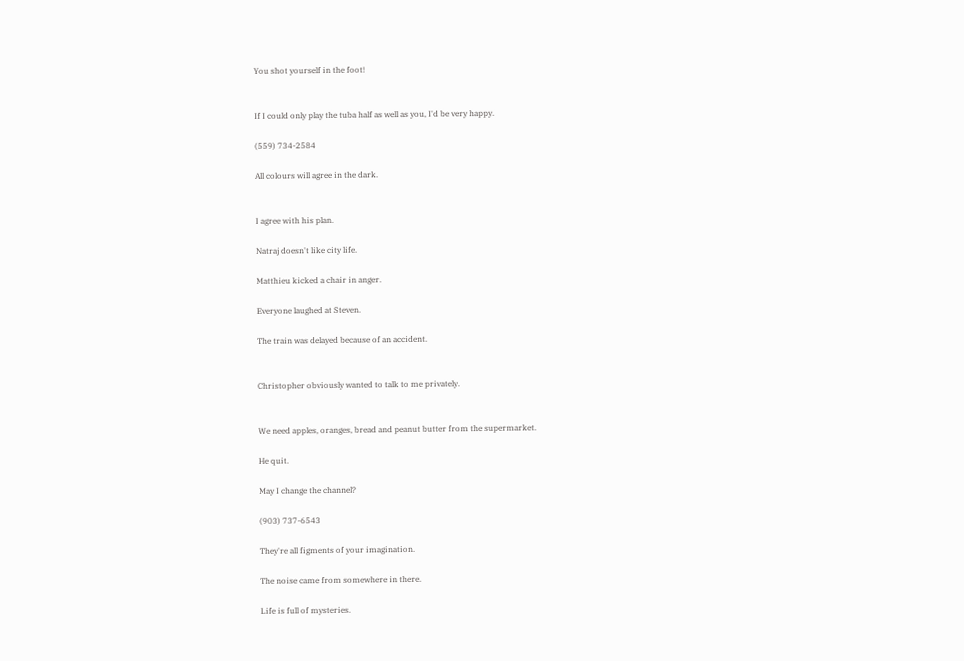You shot yourself in the foot!


If I could only play the tuba half as well as you, I'd be very happy.

(559) 734-2584

All colours will agree in the dark.


I agree with his plan.

Natraj doesn't like city life.

Matthieu kicked a chair in anger.

Everyone laughed at Steven.

The train was delayed because of an accident.


Christopher obviously wanted to talk to me privately.


We need apples, oranges, bread and peanut butter from the supermarket.

He quit.

May I change the channel?

(903) 737-6543

They're all figments of your imagination.

The noise came from somewhere in there.

Life is full of mysteries.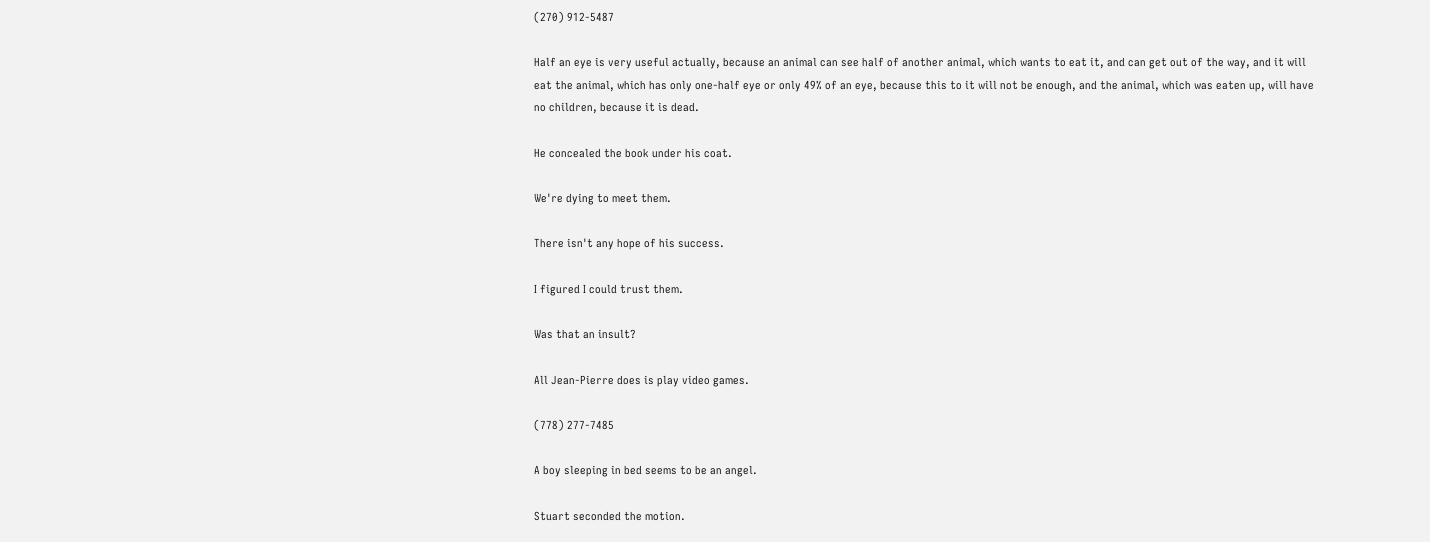(270) 912-5487

Half an eye is very useful actually, because an animal can see half of another animal, which wants to eat it, and can get out of the way, and it will eat the animal, which has only one-half eye or only 49% of an eye, because this to it will not be enough, and the animal, which was eaten up, will have no children, because it is dead.

He concealed the book under his coat.

We're dying to meet them.

There isn't any hope of his success.

I figured I could trust them.

Was that an insult?

All Jean-Pierre does is play video games.

(778) 277-7485

A boy sleeping in bed seems to be an angel.

Stuart seconded the motion.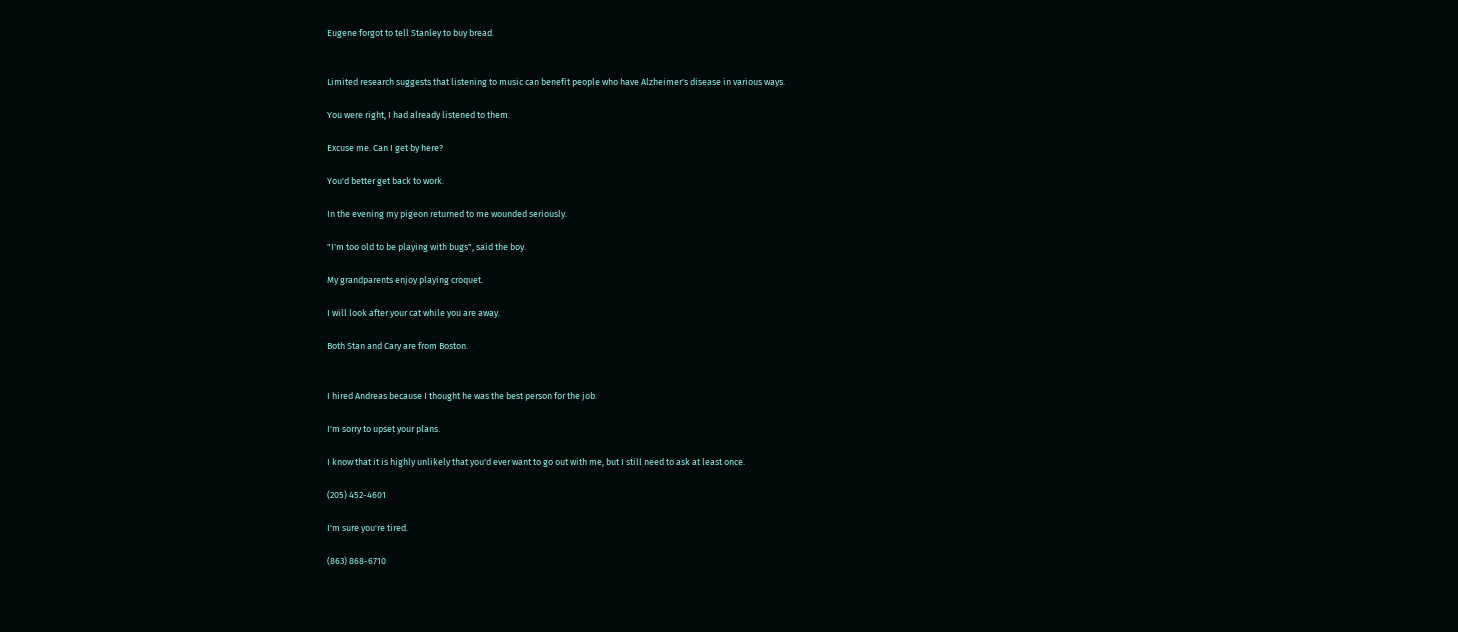Eugene forgot to tell Stanley to buy bread.


Limited research suggests that listening to music can benefit people who have Alzheimer's disease in various ways.

You were right, I had already listened to them.

Excuse me. Can I get by here?

You'd better get back to work.

In the evening my pigeon returned to me wounded seriously.

"I'm too old to be playing with bugs", said the boy.

My grandparents enjoy playing croquet.

I will look after your cat while you are away.

Both Stan and Cary are from Boston.


I hired Andreas because I thought he was the best person for the job.

I'm sorry to upset your plans.

I know that it is highly unlikely that you'd ever want to go out with me, but I still need to ask at least once.

(205) 452-4601

I'm sure you're tired.

(863) 868-6710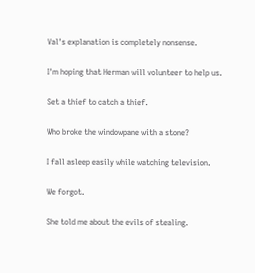Val's explanation is completely nonsense.

I'm hoping that Herman will volunteer to help us.

Set a thief to catch a thief.

Who broke the windowpane with a stone?

I fall asleep easily while watching television.

We forgot.

She told me about the evils of stealing.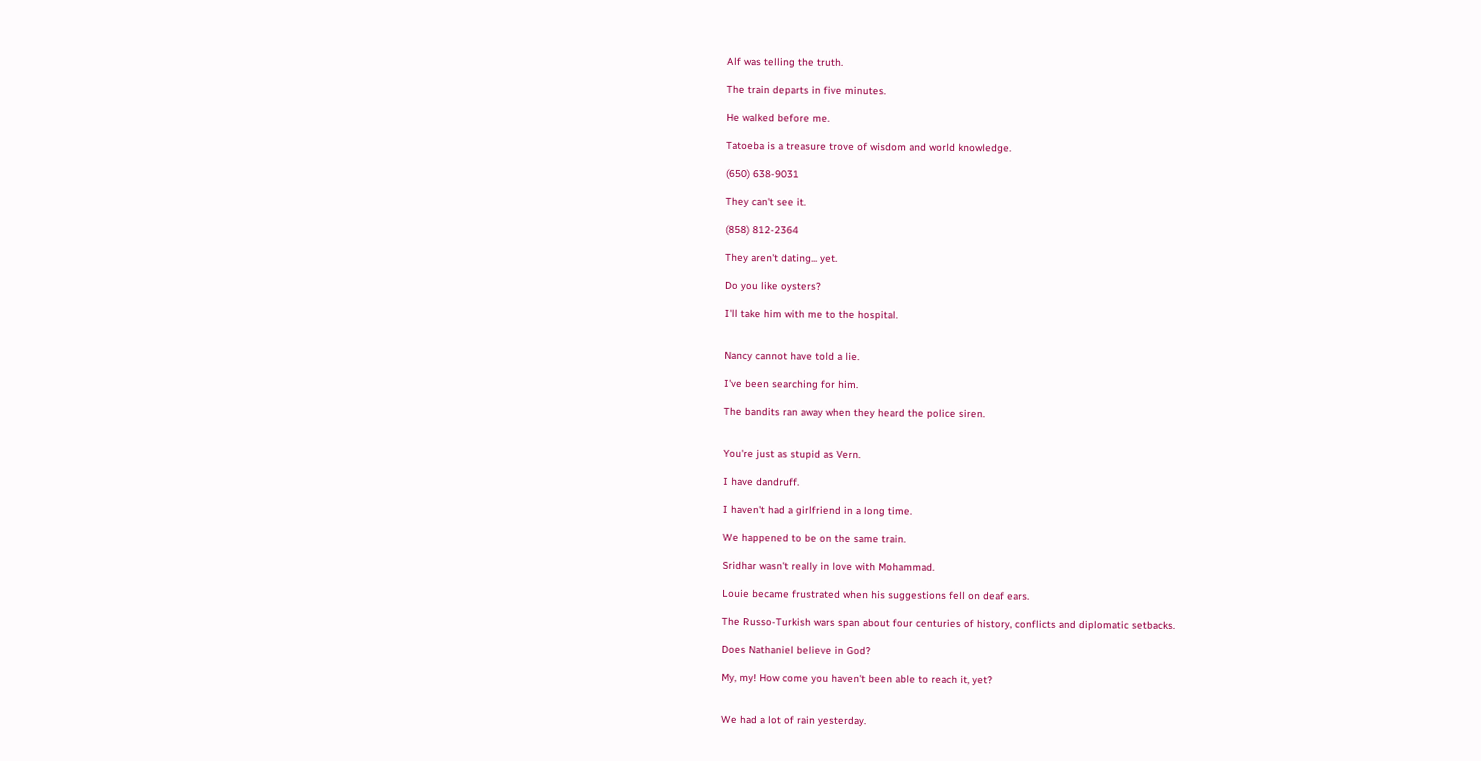Alf was telling the truth.

The train departs in five minutes.

He walked before me.

Tatoeba is a treasure trove of wisdom and world knowledge.

(650) 638-9031

They can't see it.

(858) 812-2364

They aren't dating... yet.

Do you like oysters?

I'll take him with me to the hospital.


Nancy cannot have told a lie.

I've been searching for him.

The bandits ran away when they heard the police siren.


You're just as stupid as Vern.

I have dandruff.

I haven't had a girlfriend in a long time.

We happened to be on the same train.

Sridhar wasn't really in love with Mohammad.

Louie became frustrated when his suggestions fell on deaf ears.

The Russo-Turkish wars span about four centuries of history, conflicts and diplomatic setbacks.

Does Nathaniel believe in God?

My, my! How come you haven't been able to reach it, yet?


We had a lot of rain yesterday.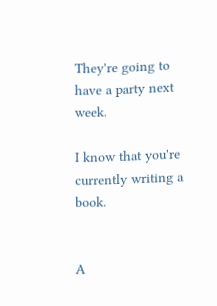They're going to have a party next week.

I know that you're currently writing a book.


A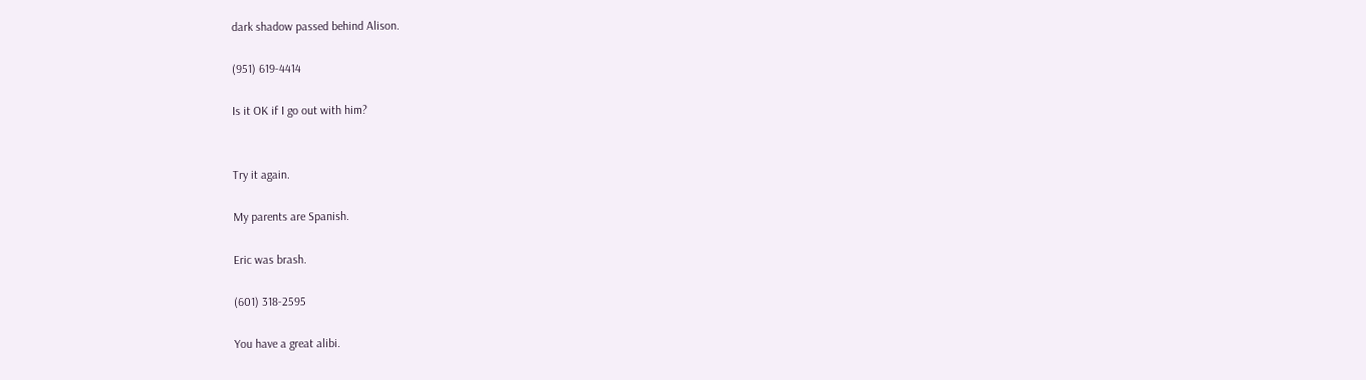dark shadow passed behind Alison.

(951) 619-4414

Is it OK if I go out with him?


Try it again.

My parents are Spanish.

Eric was brash.

(601) 318-2595

You have a great alibi.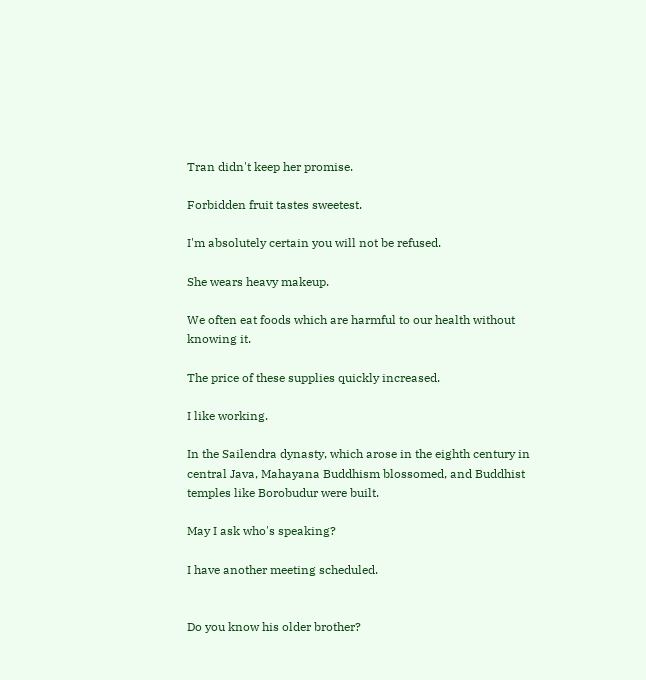Tran didn't keep her promise.

Forbidden fruit tastes sweetest.

I'm absolutely certain you will not be refused.

She wears heavy makeup.

We often eat foods which are harmful to our health without knowing it.

The price of these supplies quickly increased.

I like working.

In the Sailendra dynasty, which arose in the eighth century in central Java, Mahayana Buddhism blossomed, and Buddhist temples like Borobudur were built.

May I ask who's speaking?

I have another meeting scheduled.


Do you know his older brother?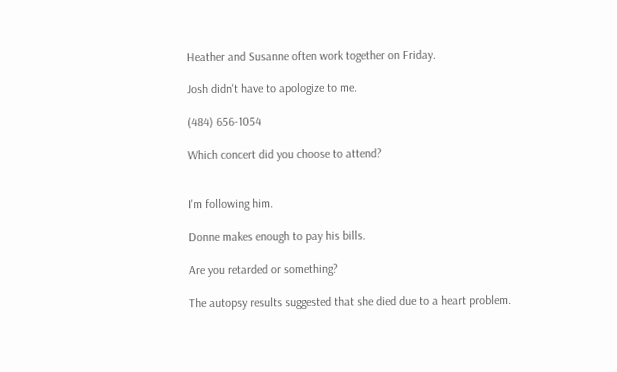Heather and Susanne often work together on Friday.

Josh didn't have to apologize to me.

(484) 656-1054

Which concert did you choose to attend?


I'm following him.

Donne makes enough to pay his bills.

Are you retarded or something?

The autopsy results suggested that she died due to a heart problem.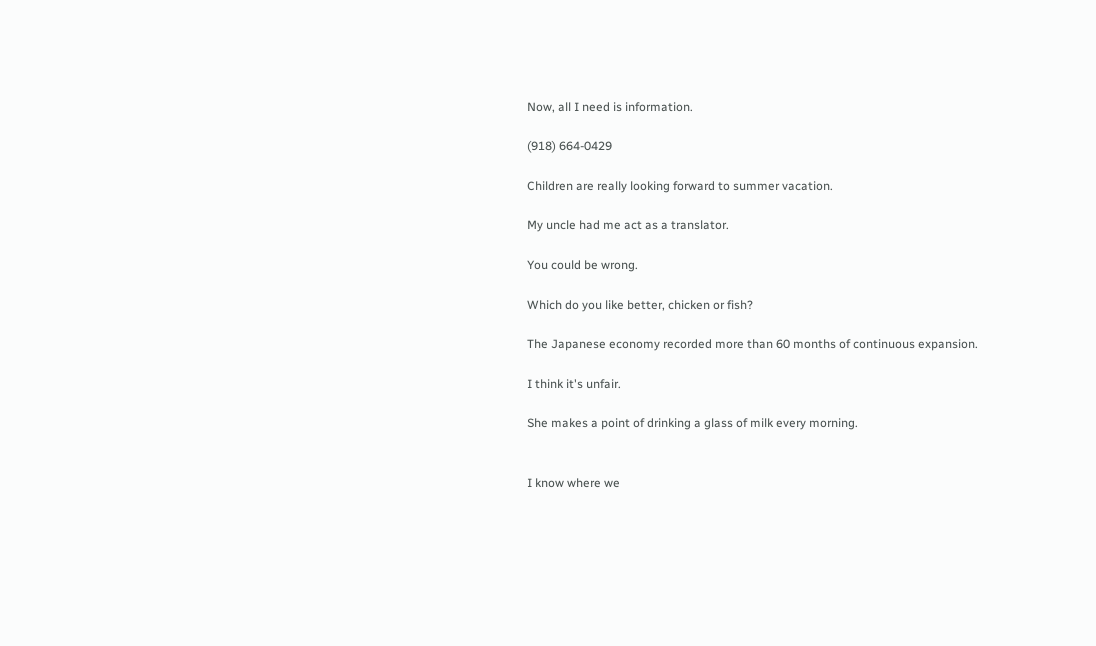Now, all I need is information.

(918) 664-0429

Children are really looking forward to summer vacation.

My uncle had me act as a translator.

You could be wrong.

Which do you like better, chicken or fish?

The Japanese economy recorded more than 60 months of continuous expansion.

I think it's unfair.

She makes a point of drinking a glass of milk every morning.


I know where we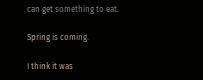can get something to eat.

Spring is coming.

I think it was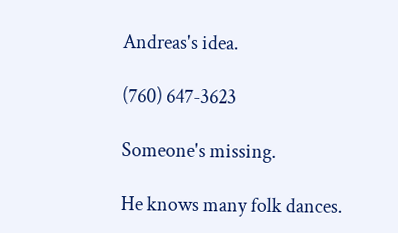Andreas's idea.

(760) 647-3623

Someone's missing.

He knows many folk dances.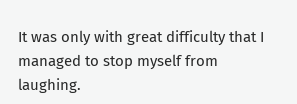It was only with great difficulty that I managed to stop myself from laughing.